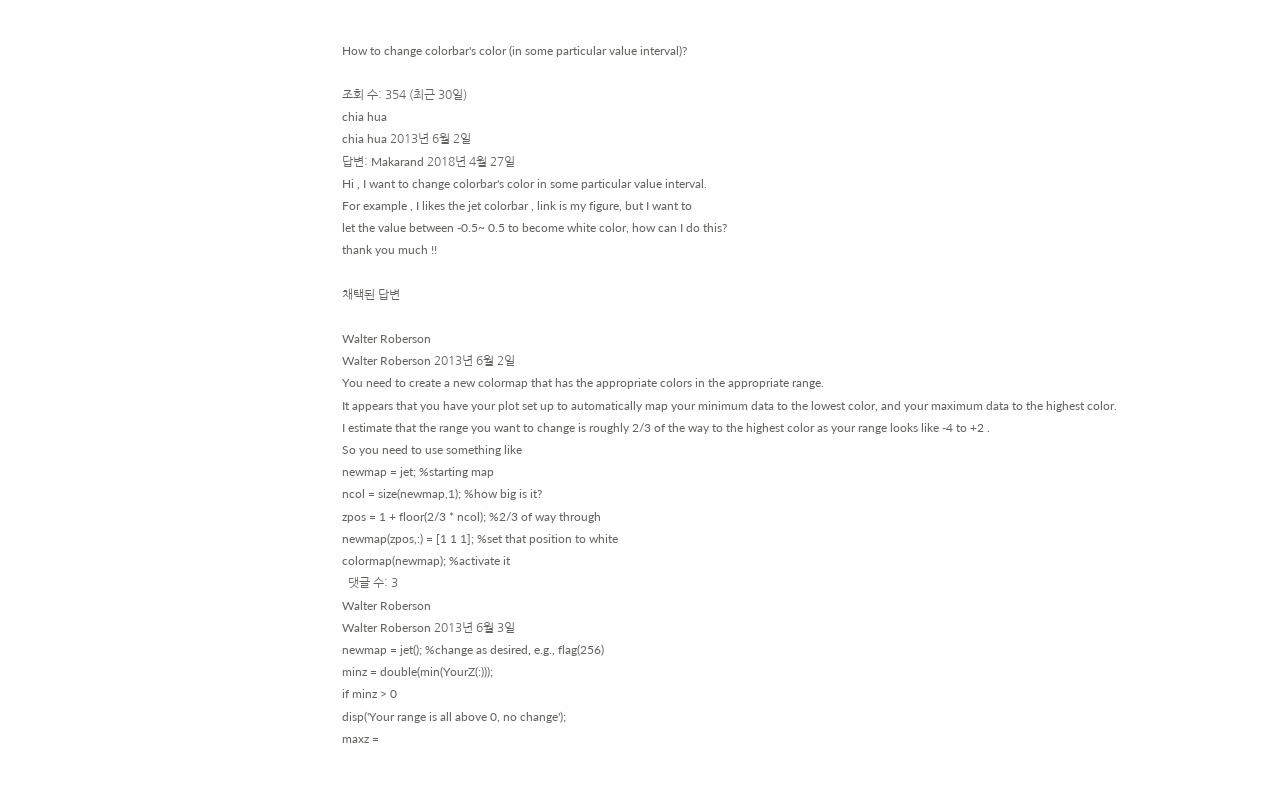How to change colorbar's color (in some particular value interval)?

조회 수: 354 (최근 30일)
chia hua
chia hua 2013년 6월 2일
답변: Makarand 2018년 4월 27일
Hi , I want to change colorbar's color in some particular value interval.
For example , I likes the jet colorbar , link is my figure, but I want to
let the value between -0.5~ 0.5 to become white color, how can I do this?
thank you much !!

채택된 답변

Walter Roberson
Walter Roberson 2013년 6월 2일
You need to create a new colormap that has the appropriate colors in the appropriate range.
It appears that you have your plot set up to automatically map your minimum data to the lowest color, and your maximum data to the highest color.
I estimate that the range you want to change is roughly 2/3 of the way to the highest color as your range looks like -4 to +2 .
So you need to use something like
newmap = jet; %starting map
ncol = size(newmap,1); %how big is it?
zpos = 1 + floor(2/3 * ncol); %2/3 of way through
newmap(zpos,:) = [1 1 1]; %set that position to white
colormap(newmap); %activate it
  댓글 수: 3
Walter Roberson
Walter Roberson 2013년 6월 3일
newmap = jet(); %change as desired, e.g., flag(256)
minz = double(min(YourZ(:)));
if minz > 0
disp('Your range is all above 0, no change');
maxz =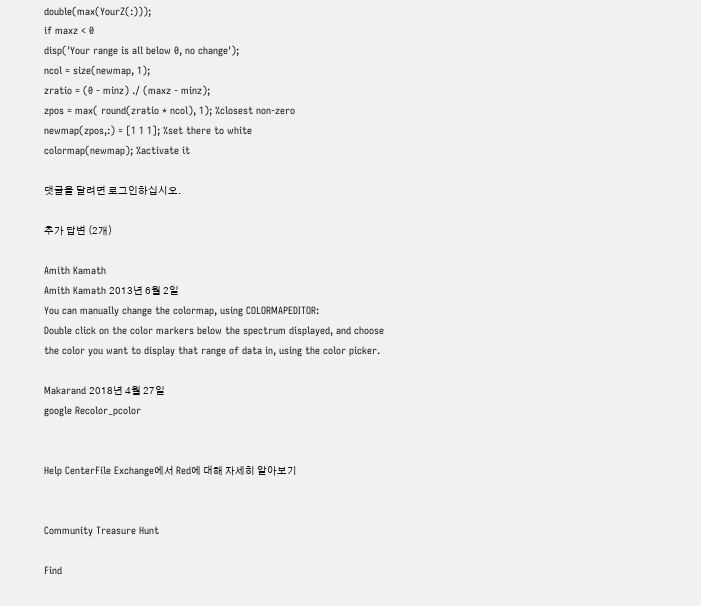double(max(YourZ(:)));
if maxz < 0
disp('Your range is all below 0, no change');
ncol = size(newmap, 1);
zratio = (0 - minz) ./ (maxz - minz);
zpos = max( round(zratio * ncol), 1); %closest non-zero
newmap(zpos,:) = [1 1 1]; %set there to white
colormap(newmap); %activate it

댓글을 달려면 로그인하십시오.

추가 답변 (2개)

Amith Kamath
Amith Kamath 2013년 6월 2일
You can manually change the colormap, using COLORMAPEDITOR:
Double click on the color markers below the spectrum displayed, and choose the color you want to display that range of data in, using the color picker.

Makarand 2018년 4월 27일
google Recolor_pcolor


Help CenterFile Exchange에서 Red에 대해 자세히 알아보기


Community Treasure Hunt

Find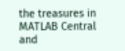the treasures in MATLAB Central and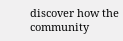discover how the community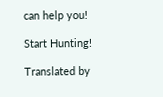can help you!

Start Hunting!

Translated by